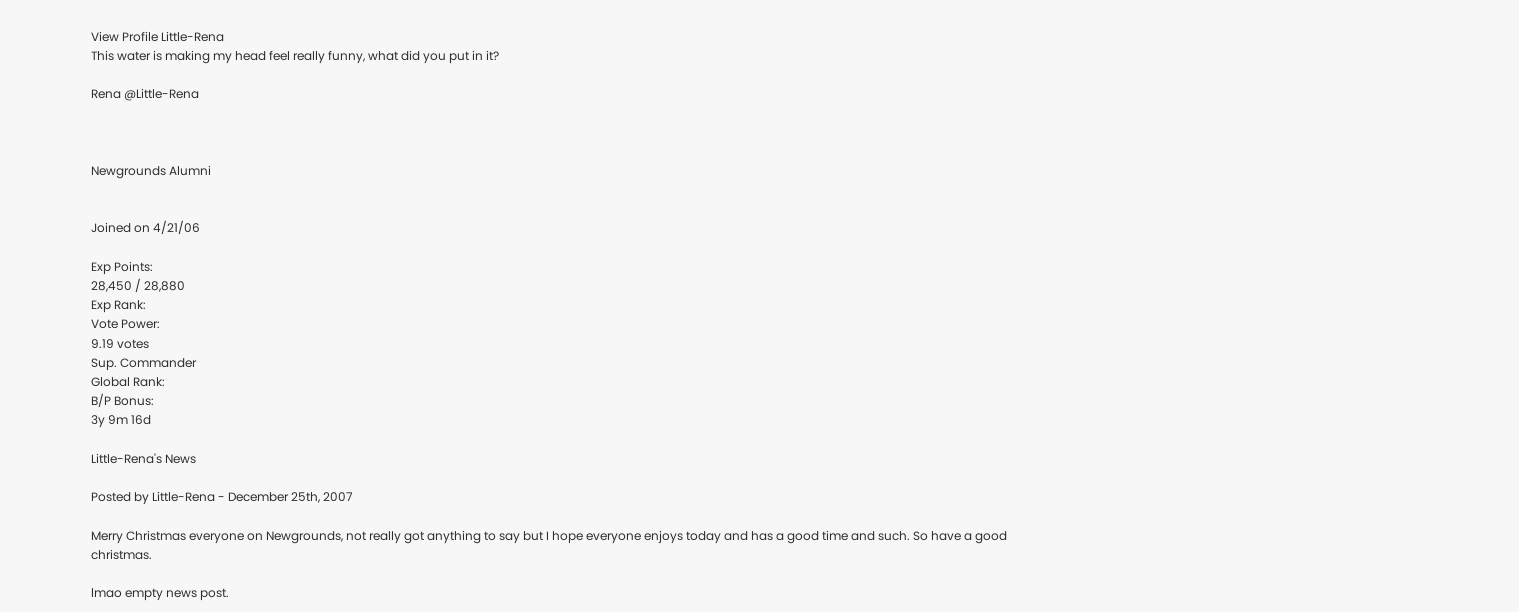View Profile Little-Rena
This water is making my head feel really funny, what did you put in it?

Rena @Little-Rena



Newgrounds Alumni


Joined on 4/21/06

Exp Points:
28,450 / 28,880
Exp Rank:
Vote Power:
9.19 votes
Sup. Commander
Global Rank:
B/P Bonus:
3y 9m 16d

Little-Rena's News

Posted by Little-Rena - December 25th, 2007

Merry Christmas everyone on Newgrounds, not really got anything to say but I hope everyone enjoys today and has a good time and such. So have a good christmas.

lmao empty news post.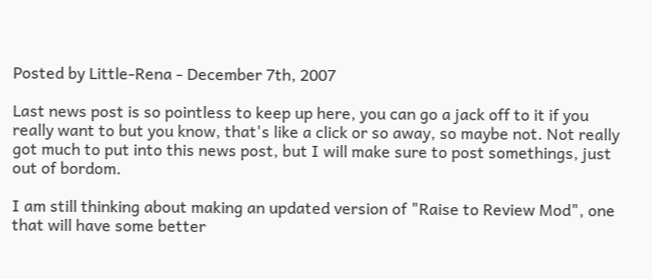Posted by Little-Rena - December 7th, 2007

Last news post is so pointless to keep up here, you can go a jack off to it if you really want to but you know, that's like a click or so away, so maybe not. Not really got much to put into this news post, but I will make sure to post somethings, just out of bordom.

I am still thinking about making an updated version of "Raise to Review Mod", one that will have some better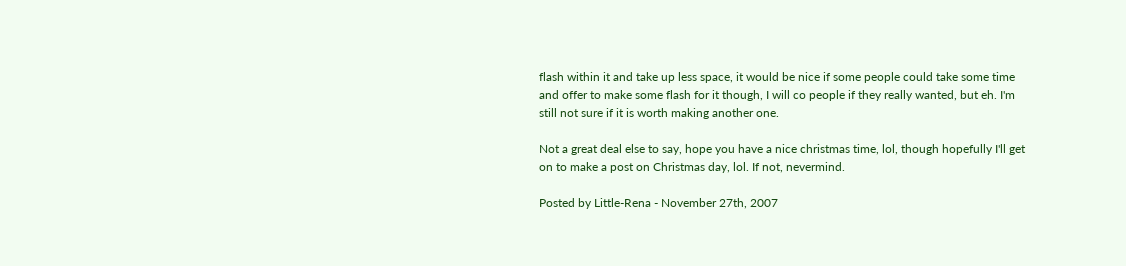flash within it and take up less space, it would be nice if some people could take some time and offer to make some flash for it though, I will co people if they really wanted, but eh. I'm still not sure if it is worth making another one.

Not a great deal else to say, hope you have a nice christmas time, lol, though hopefully I'll get on to make a post on Christmas day, lol. If not, nevermind.

Posted by Little-Rena - November 27th, 2007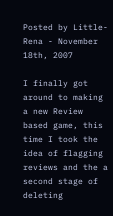Posted by Little-Rena - November 18th, 2007

I finally got around to making a new Review based game, this time I took the idea of flagging reviews and the a second stage of deleting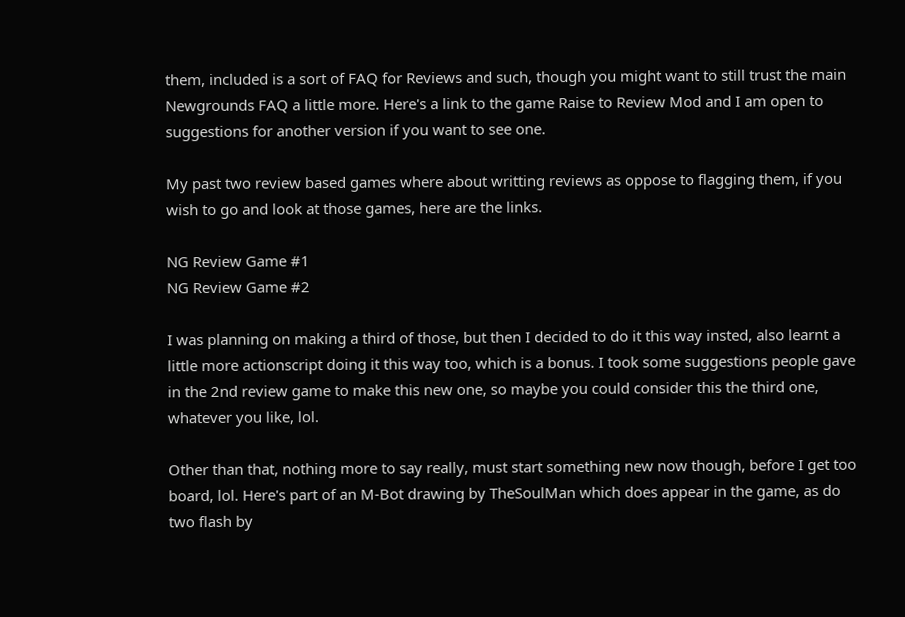them, included is a sort of FAQ for Reviews and such, though you might want to still trust the main Newgrounds FAQ a little more. Here's a link to the game Raise to Review Mod and I am open to suggestions for another version if you want to see one.

My past two review based games where about writting reviews as oppose to flagging them, if you wish to go and look at those games, here are the links.

NG Review Game #1
NG Review Game #2

I was planning on making a third of those, but then I decided to do it this way insted, also learnt a little more actionscript doing it this way too, which is a bonus. I took some suggestions people gave in the 2nd review game to make this new one, so maybe you could consider this the third one, whatever you like, lol.

Other than that, nothing more to say really, must start something new now though, before I get too board, lol. Here's part of an M-Bot drawing by TheSoulMan which does appear in the game, as do two flash by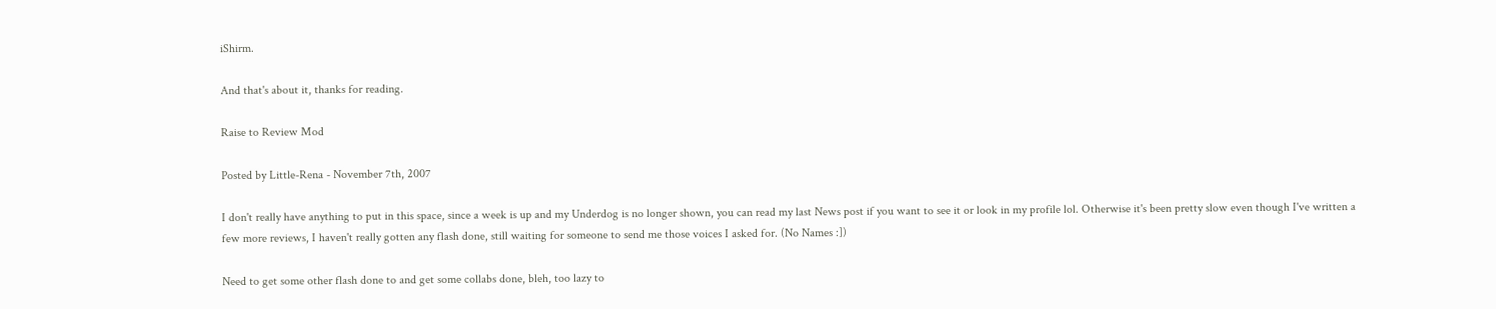iShirm.

And that's about it, thanks for reading.

Raise to Review Mod

Posted by Little-Rena - November 7th, 2007

I don't really have anything to put in this space, since a week is up and my Underdog is no longer shown, you can read my last News post if you want to see it or look in my profile lol. Otherwise it's been pretty slow even though I've written a few more reviews, I haven't really gotten any flash done, still waiting for someone to send me those voices I asked for. (No Names :])

Need to get some other flash done to and get some collabs done, bleh, too lazy to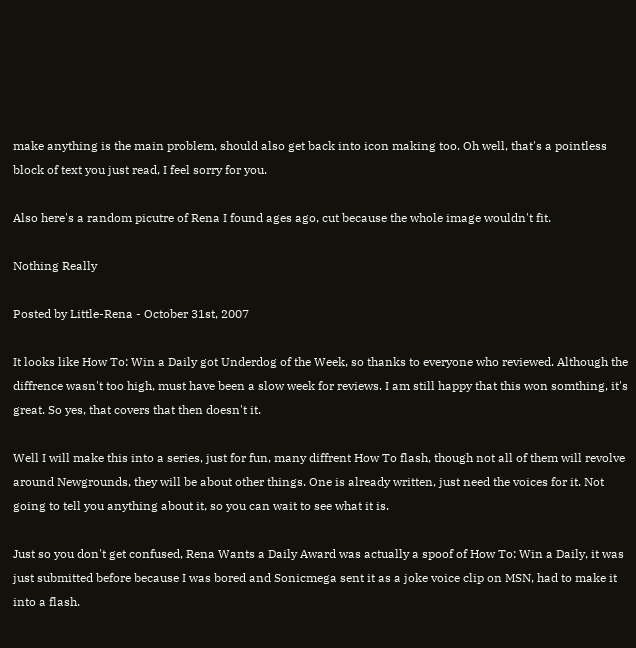make anything is the main problem, should also get back into icon making too. Oh well, that's a pointless block of text you just read, I feel sorry for you.

Also here's a random picutre of Rena I found ages ago, cut because the whole image wouldn't fit.

Nothing Really

Posted by Little-Rena - October 31st, 2007

It looks like How To: Win a Daily got Underdog of the Week, so thanks to everyone who reviewed. Although the diffrence wasn't too high, must have been a slow week for reviews. I am still happy that this won somthing, it's great. So yes, that covers that then doesn't it.

Well I will make this into a series, just for fun, many diffrent How To flash, though not all of them will revolve around Newgrounds, they will be about other things. One is already written, just need the voices for it. Not going to tell you anything about it, so you can wait to see what it is.

Just so you don't get confused, Rena Wants a Daily Award was actually a spoof of How To: Win a Daily, it was just submitted before because I was bored and Sonicmega sent it as a joke voice clip on MSN, had to make it into a flash.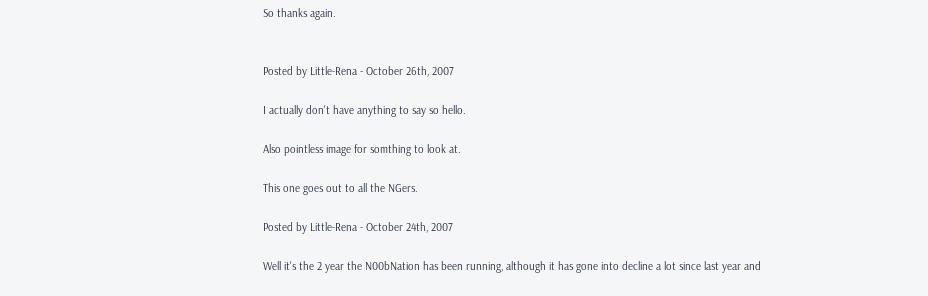So thanks again.


Posted by Little-Rena - October 26th, 2007

I actually don't have anything to say so hello.

Also pointless image for somthing to look at.

This one goes out to all the NGers.

Posted by Little-Rena - October 24th, 2007

Well it's the 2 year the N00bNation has been running, although it has gone into decline a lot since last year and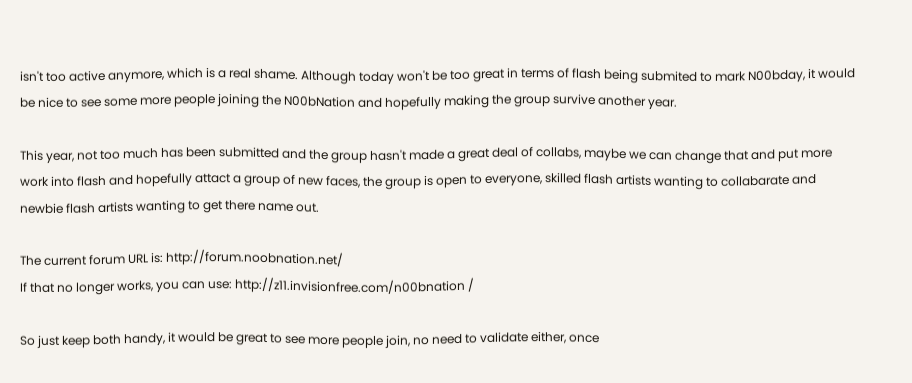isn't too active anymore, which is a real shame. Although today won't be too great in terms of flash being submited to mark N00bday, it would be nice to see some more people joining the N00bNation and hopefully making the group survive another year.

This year, not too much has been submitted and the group hasn't made a great deal of collabs, maybe we can change that and put more work into flash and hopefully attact a group of new faces, the group is open to everyone, skilled flash artists wanting to collabarate and newbie flash artists wanting to get there name out.

The current forum URL is: http://forum.noobnation.net/
If that no longer works, you can use: http://z11.invisionfree.com/n00bnation /

So just keep both handy, it would be great to see more people join, no need to validate either, once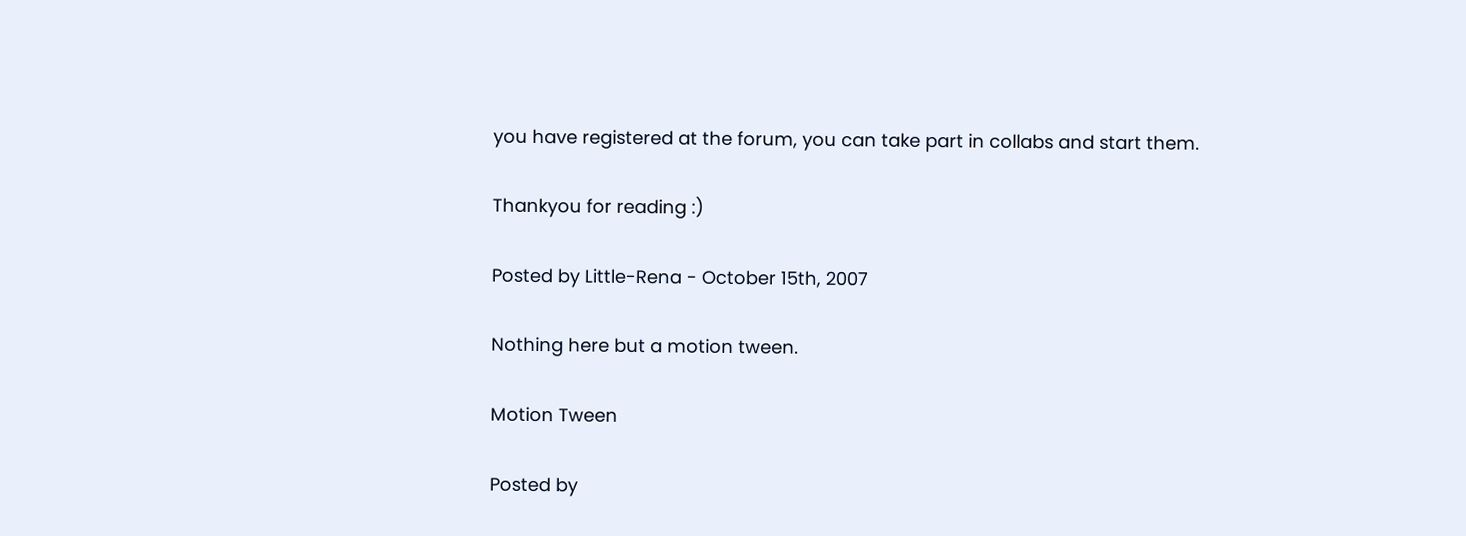you have registered at the forum, you can take part in collabs and start them.

Thankyou for reading :)

Posted by Little-Rena - October 15th, 2007

Nothing here but a motion tween.

Motion Tween

Posted by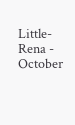Little-Rena - October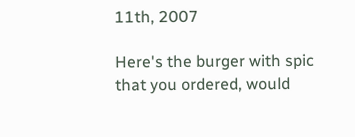11th, 2007

Here's the burger with spic that you ordered, would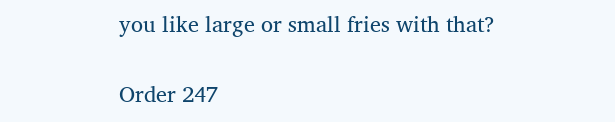you like large or small fries with that?

Order 247